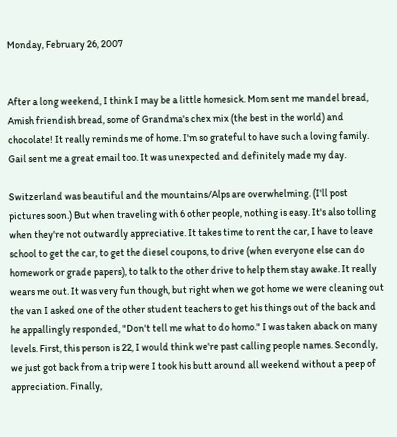Monday, February 26, 2007


After a long weekend, I think I may be a little homesick. Mom sent me mandel bread, Amish friendish bread, some of Grandma's chex mix (the best in the world) and chocolate! It really reminds me of home. I'm so grateful to have such a loving family. Gail sent me a great email too. It was unexpected and definitely made my day.

Switzerland was beautiful and the mountains/Alps are overwhelming. (I'll post pictures soon.) But when traveling with 6 other people, nothing is easy. It's also tolling when they're not outwardly appreciative. It takes time to rent the car, I have to leave school to get the car, to get the diesel coupons, to drive (when everyone else can do homework or grade papers), to talk to the other drive to help them stay awake. It really wears me out. It was very fun though, but right when we got home we were cleaning out the van I asked one of the other student teachers to get his things out of the back and he appallingly responded, "Don't tell me what to do homo." I was taken aback on many levels. First, this person is 22, I would think we're past calling people names. Secondly, we just got back from a trip were I took his butt around all weekend without a peep of appreciation. Finally,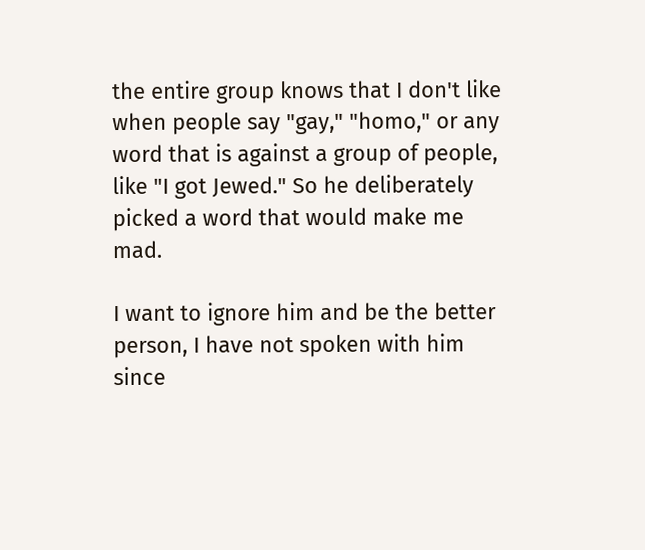the entire group knows that I don't like when people say "gay," "homo," or any word that is against a group of people, like "I got Jewed." So he deliberately picked a word that would make me mad.

I want to ignore him and be the better person, I have not spoken with him since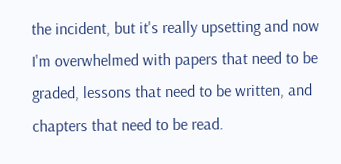the incident, but it's really upsetting and now I'm overwhelmed with papers that need to be graded, lessons that need to be written, and chapters that need to be read.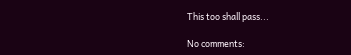This too shall pass...

No comments: